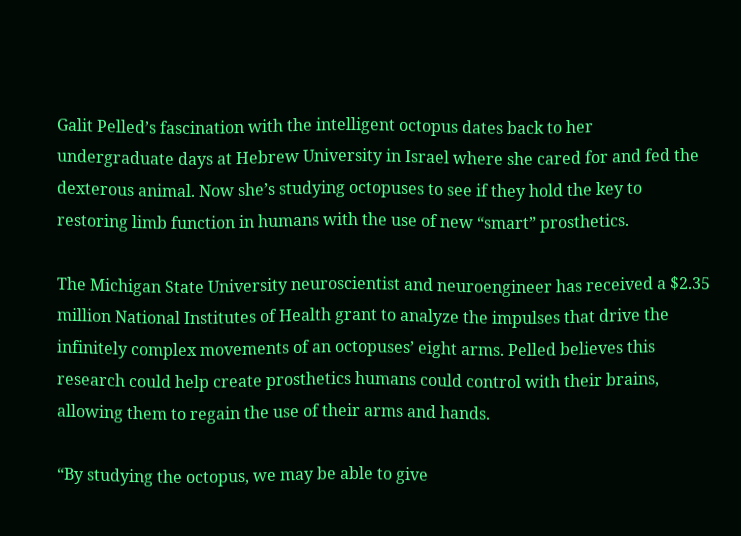Galit Pelled’s fascination with the intelligent octopus dates back to her undergraduate days at Hebrew University in Israel where she cared for and fed the dexterous animal. Now she’s studying octopuses to see if they hold the key to restoring limb function in humans with the use of new “smart” prosthetics.

The Michigan State University neuroscientist and neuroengineer has received a $2.35 million National Institutes of Health grant to analyze the impulses that drive the infinitely complex movements of an octopuses’ eight arms. Pelled believes this research could help create prosthetics humans could control with their brains, allowing them to regain the use of their arms and hands.

“By studying the octopus, we may be able to give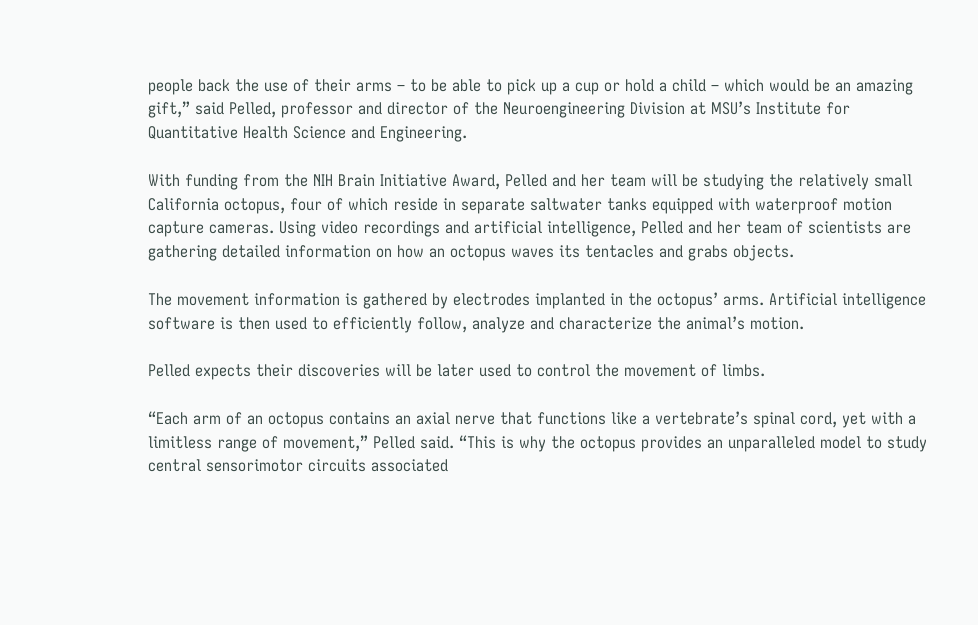people back the use of their arms – to be able to pick up a cup or hold a child – which would be an amazing gift,” said Pelled, professor and director of the Neuroengineering Division at MSU’s Institute for Quantitative Health Science and Engineering.

With funding from the NIH Brain Initiative Award, Pelled and her team will be studying the relatively small California octopus, four of which reside in separate saltwater tanks equipped with waterproof motion capture cameras. Using video recordings and artificial intelligence, Pelled and her team of scientists are gathering detailed information on how an octopus waves its tentacles and grabs objects.

The movement information is gathered by electrodes implanted in the octopus’ arms. Artificial intelligence software is then used to efficiently follow, analyze and characterize the animal’s motion.

Pelled expects their discoveries will be later used to control the movement of limbs.

“Each arm of an octopus contains an axial nerve that functions like a vertebrate’s spinal cord, yet with a limitless range of movement,” Pelled said. “This is why the octopus provides an unparalleled model to study central sensorimotor circuits associated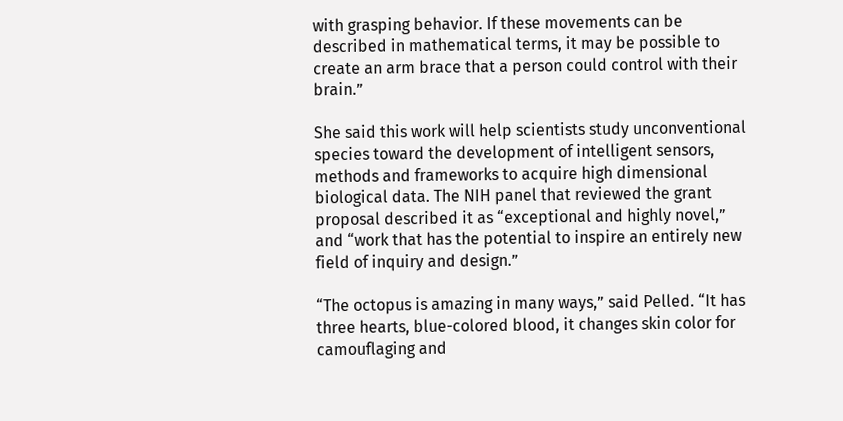with grasping behavior. If these movements can be described in mathematical terms, it may be possible to create an arm brace that a person could control with their brain.”

She said this work will help scientists study unconventional species toward the development of intelligent sensors, methods and frameworks to acquire high dimensional biological data. The NIH panel that reviewed the grant proposal described it as “exceptional and highly novel,” and “work that has the potential to inspire an entirely new field of inquiry and design.”

“The octopus is amazing in many ways,” said Pelled. “It has three hearts, blue-colored blood, it changes skin color for camouflaging and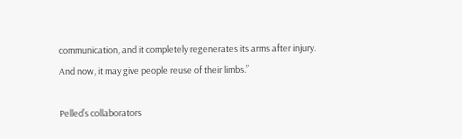communication, and it completely regenerates its arms after injury. And now, it may give people reuse of their limbs.”

Pelled’s collaborators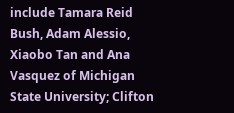include Tamara Reid Bush, Adam Alessio, Xiaobo Tan and Ana Vasquez of Michigan State University; Clifton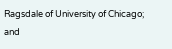Ragsdale of University of Chicago; and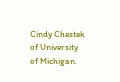Cindy Chestek of University of Michigan.